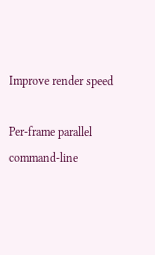Improve render speed

Per-frame parallel command-line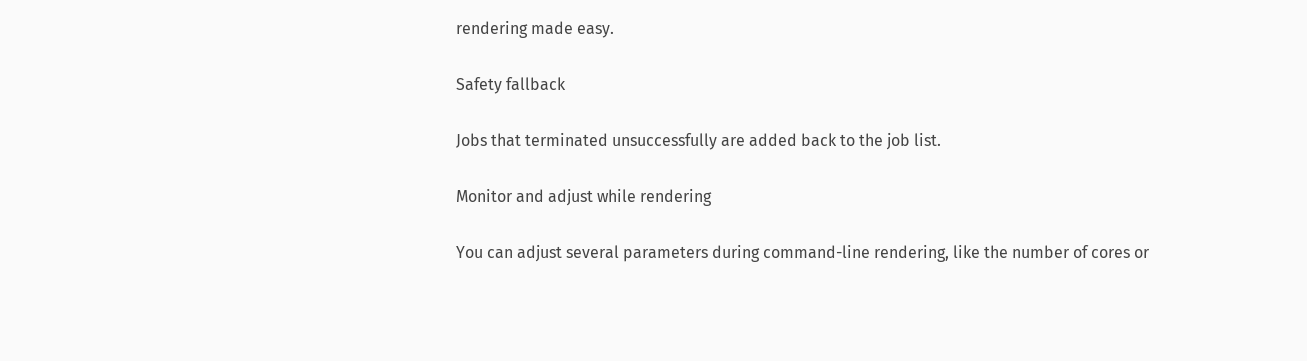rendering made easy.

Safety fallback

Jobs that terminated unsuccessfully are added back to the job list.

Monitor and adjust while rendering

You can adjust several parameters during command-line rendering, like the number of cores or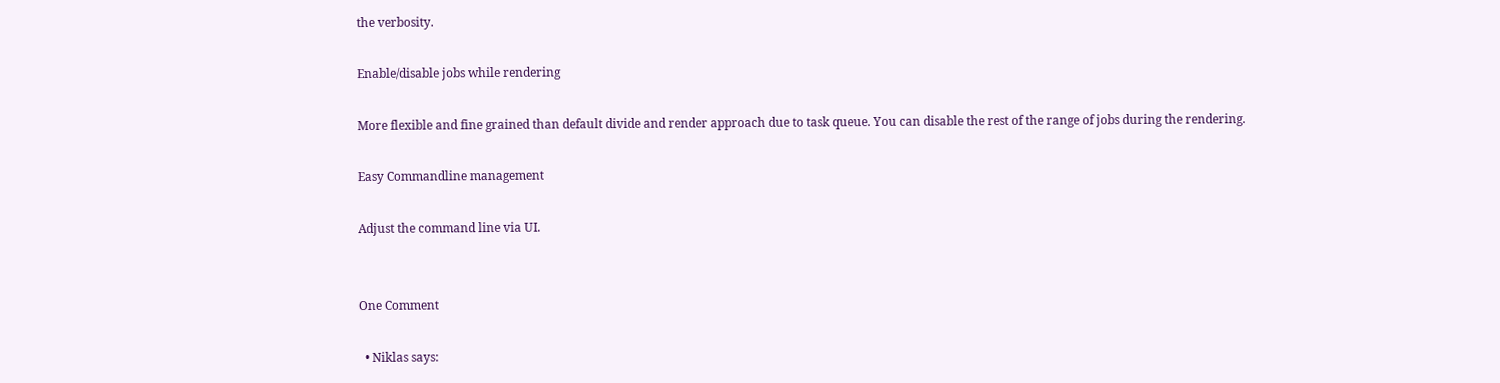the verbosity.

Enable/disable jobs while rendering

More flexible and fine grained than default divide and render approach due to task queue. You can disable the rest of the range of jobs during the rendering.

Easy Commandline management

Adjust the command line via UI.


One Comment

  • Niklas says: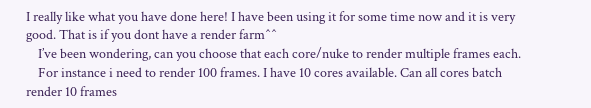I really like what you have done here! I have been using it for some time now and it is very good. That is if you dont have a render farm^^
    I’ve been wondering, can you choose that each core/nuke to render multiple frames each.
    For instance i need to render 100 frames. I have 10 cores available. Can all cores batch render 10 frames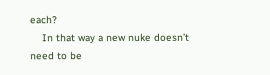each?
    In that way a new nuke doesn’t need to be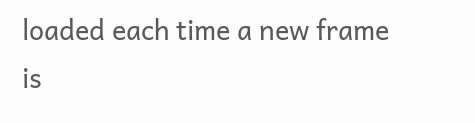loaded each time a new frame is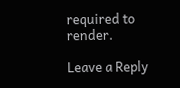required to render.

Leave a Reply